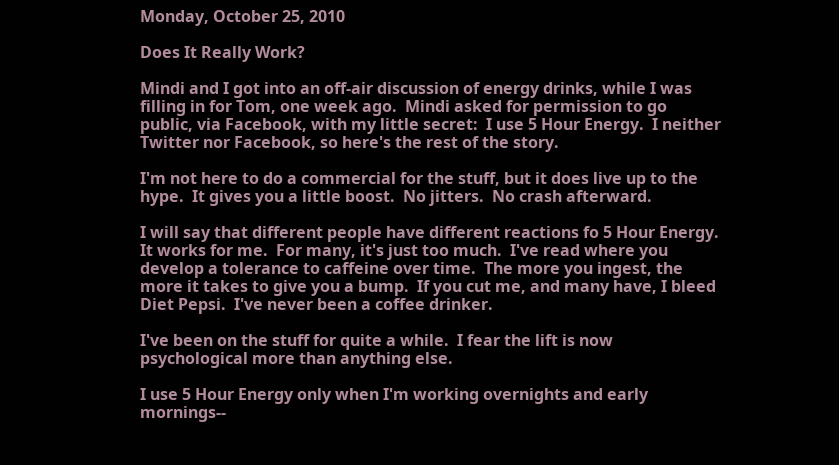Monday, October 25, 2010

Does It Really Work?

Mindi and I got into an off-air discussion of energy drinks, while I was filling in for Tom, one week ago.  Mindi asked for permission to go public, via Facebook, with my little secret:  I use 5 Hour Energy.  I neither Twitter nor Facebook, so here's the rest of the story.

I'm not here to do a commercial for the stuff, but it does live up to the hype.  It gives you a little boost.  No jitters.  No crash afterward.

I will say that different people have different reactions fo 5 Hour Energy.  It works for me.  For many, it's just too much.  I've read where you develop a tolerance to caffeine over time.  The more you ingest, the more it takes to give you a bump.  If you cut me, and many have, I bleed Diet Pepsi.  I've never been a coffee drinker.

I've been on the stuff for quite a while.  I fear the lift is now psychological more than anything else.

I use 5 Hour Energy only when I'm working overnights and early mornings--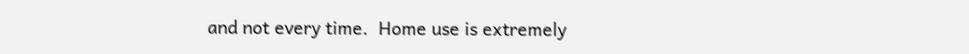and not every time.  Home use is extremely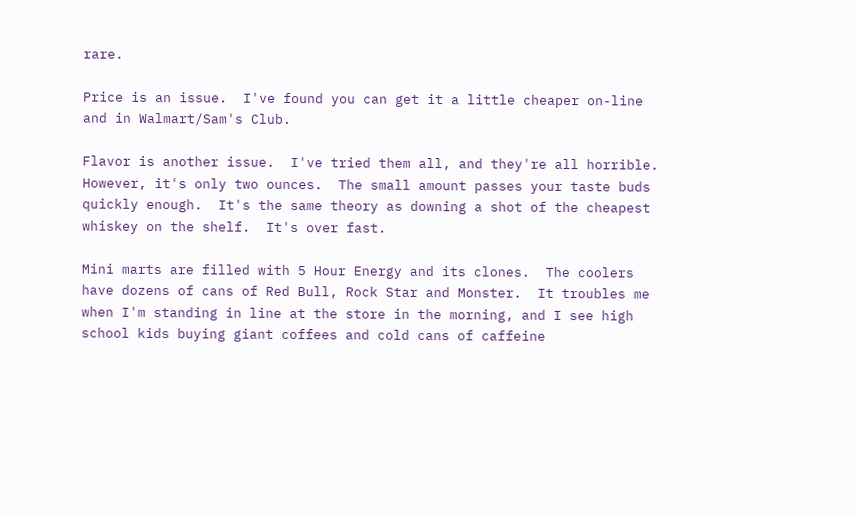rare.

Price is an issue.  I've found you can get it a little cheaper on-line and in Walmart/Sam's Club.

Flavor is another issue.  I've tried them all, and they're all horrible.  However, it's only two ounces.  The small amount passes your taste buds quickly enough.  It's the same theory as downing a shot of the cheapest whiskey on the shelf.  It's over fast.

Mini marts are filled with 5 Hour Energy and its clones.  The coolers have dozens of cans of Red Bull, Rock Star and Monster.  It troubles me when I'm standing in line at the store in the morning, and I see high school kids buying giant coffees and cold cans of caffeine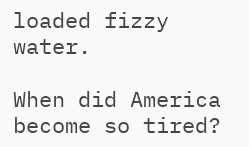loaded fizzy water.

When did America become so tired?